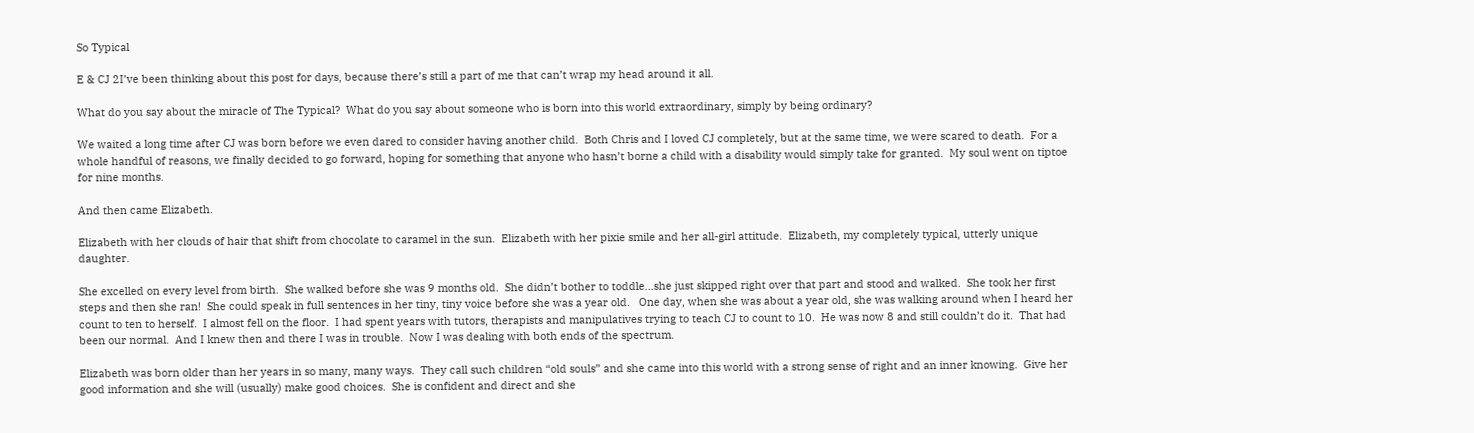So Typical

E & CJ 2I’ve been thinking about this post for days, because there’s still a part of me that can’t wrap my head around it all.

What do you say about the miracle of The Typical?  What do you say about someone who is born into this world extraordinary, simply by being ordinary?

We waited a long time after CJ was born before we even dared to consider having another child.  Both Chris and I loved CJ completely, but at the same time, we were scared to death.  For a whole handful of reasons, we finally decided to go forward, hoping for something that anyone who hasn’t borne a child with a disability would simply take for granted.  My soul went on tiptoe for nine months.

And then came Elizabeth.

Elizabeth with her clouds of hair that shift from chocolate to caramel in the sun.  Elizabeth with her pixie smile and her all-girl attitude.  Elizabeth, my completely typical, utterly unique daughter.

She excelled on every level from birth.  She walked before she was 9 months old.  She didn’t bother to toddle…she just skipped right over that part and stood and walked.  She took her first steps and then she ran!  She could speak in full sentences in her tiny, tiny voice before she was a year old.   One day, when she was about a year old, she was walking around when I heard her count to ten to herself.  I almost fell on the floor.  I had spent years with tutors, therapists and manipulatives trying to teach CJ to count to 10.  He was now 8 and still couldn’t do it.  That had been our normal.  And I knew then and there I was in trouble.  Now I was dealing with both ends of the spectrum.

Elizabeth was born older than her years in so many, many ways.  They call such children “old souls” and she came into this world with a strong sense of right and an inner knowing.  Give her good information and she will (usually) make good choices.  She is confident and direct and she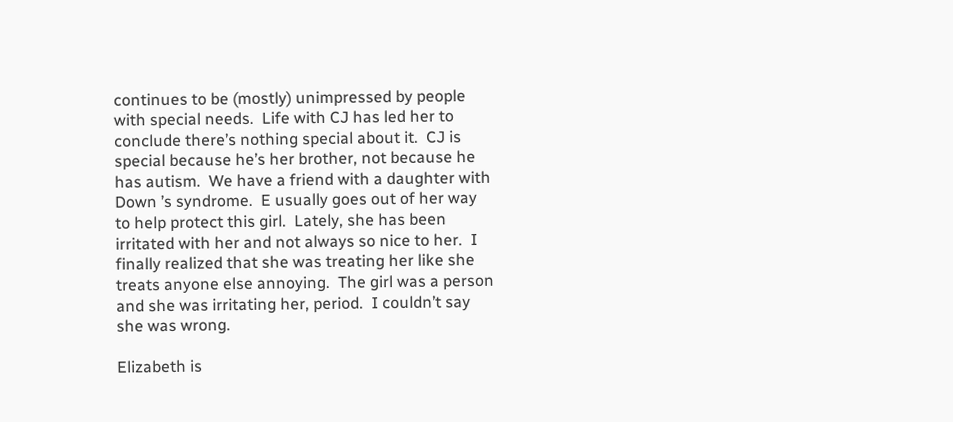continues to be (mostly) unimpressed by people with special needs.  Life with CJ has led her to conclude there’s nothing special about it.  CJ is special because he’s her brother, not because he has autism.  We have a friend with a daughter with Down ’s syndrome.  E usually goes out of her way to help protect this girl.  Lately, she has been irritated with her and not always so nice to her.  I finally realized that she was treating her like she treats anyone else annoying.  The girl was a person and she was irritating her, period.  I couldn’t say she was wrong.

Elizabeth is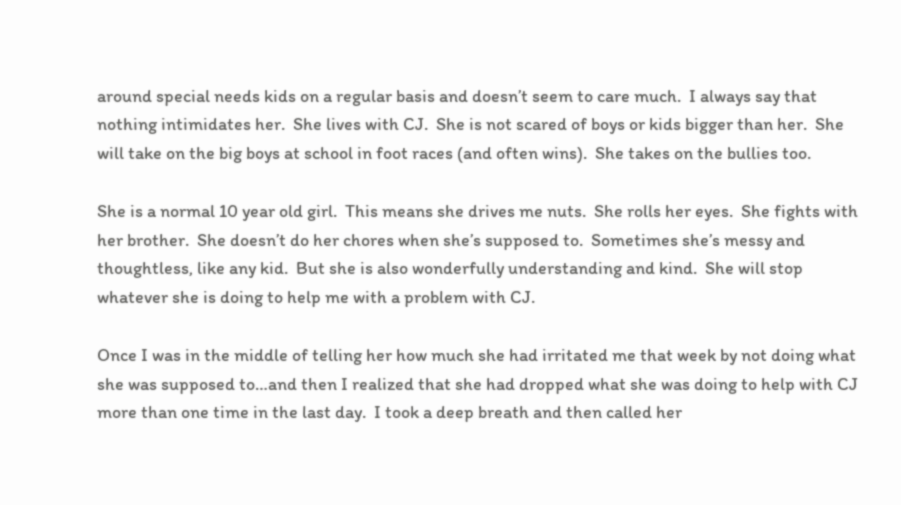around special needs kids on a regular basis and doesn’t seem to care much.  I always say that nothing intimidates her.  She lives with CJ.  She is not scared of boys or kids bigger than her.  She will take on the big boys at school in foot races (and often wins).  She takes on the bullies too.

She is a normal 10 year old girl.  This means she drives me nuts.  She rolls her eyes.  She fights with her brother.  She doesn’t do her chores when she’s supposed to.  Sometimes she’s messy and thoughtless, like any kid.  But she is also wonderfully understanding and kind.  She will stop whatever she is doing to help me with a problem with CJ.

Once I was in the middle of telling her how much she had irritated me that week by not doing what she was supposed to…and then I realized that she had dropped what she was doing to help with CJ more than one time in the last day.  I took a deep breath and then called her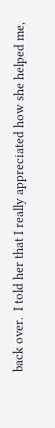back over.  I told her that I really appreciated how she helped me,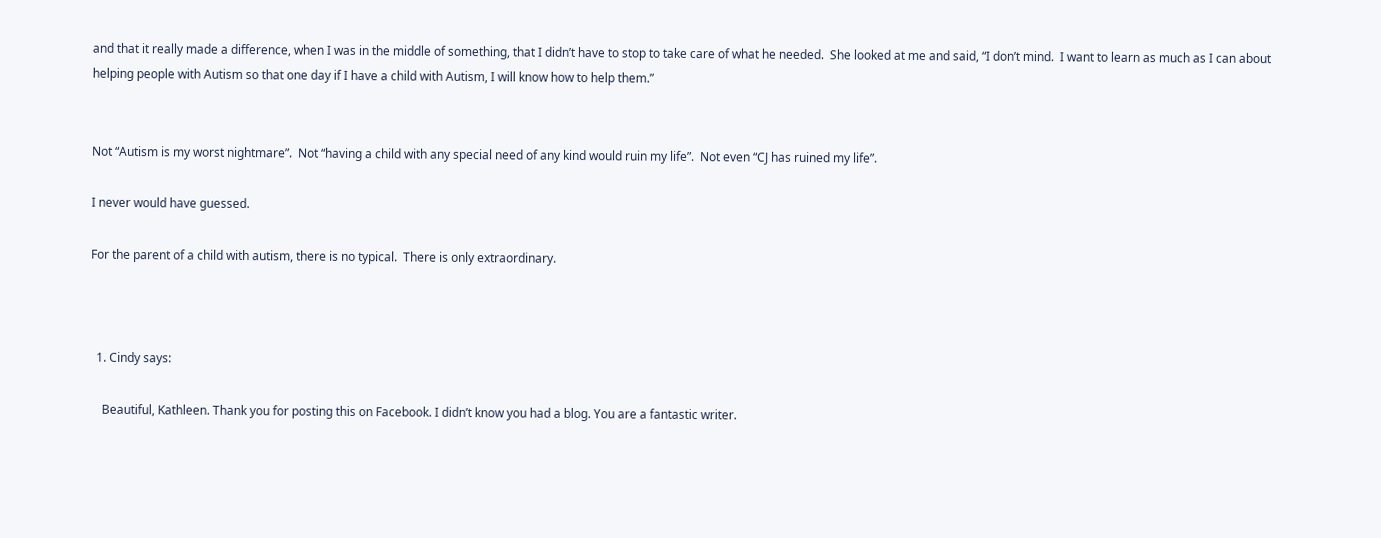and that it really made a difference, when I was in the middle of something, that I didn’t have to stop to take care of what he needed.  She looked at me and said, “I don’t mind.  I want to learn as much as I can about helping people with Autism so that one day if I have a child with Autism, I will know how to help them.”


Not “Autism is my worst nightmare”.  Not “having a child with any special need of any kind would ruin my life”.  Not even “CJ has ruined my life”.

I never would have guessed.

For the parent of a child with autism, there is no typical.  There is only extraordinary.



  1. Cindy says:

    Beautiful, Kathleen. Thank you for posting this on Facebook. I didn’t know you had a blog. You are a fantastic writer.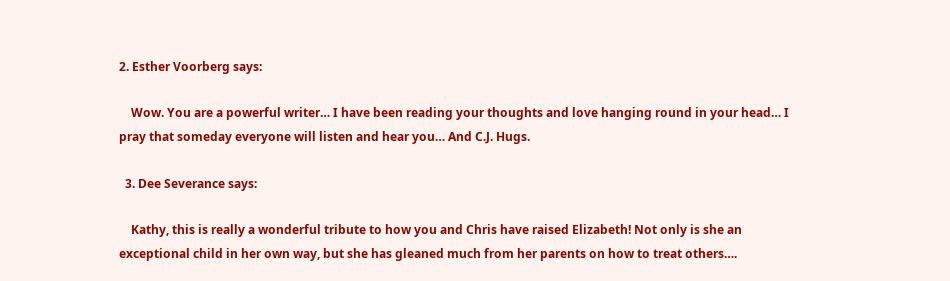2. Esther Voorberg says:

    Wow. You are a powerful writer… I have been reading your thoughts and love hanging round in your head… I pray that someday everyone will listen and hear you… And C.J. Hugs.

  3. Dee Severance says:

    Kathy, this is really a wonderful tribute to how you and Chris have raised Elizabeth! Not only is she an exceptional child in her own way, but she has gleaned much from her parents on how to treat others….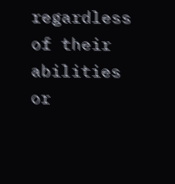regardless of their abilities or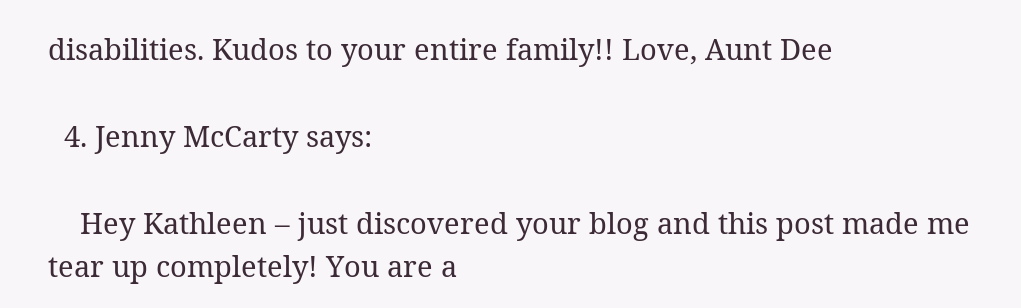disabilities. Kudos to your entire family!! Love, Aunt Dee

  4. Jenny McCarty says:

    Hey Kathleen – just discovered your blog and this post made me tear up completely! You are a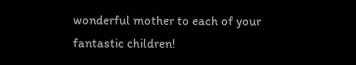wonderful mother to each of your fantastic children!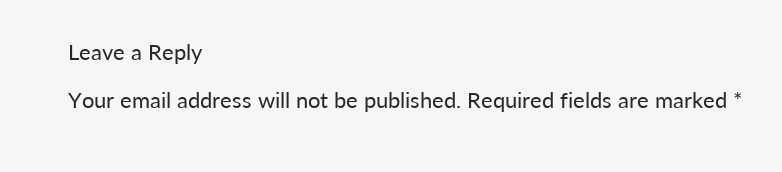Leave a Reply

Your email address will not be published. Required fields are marked *